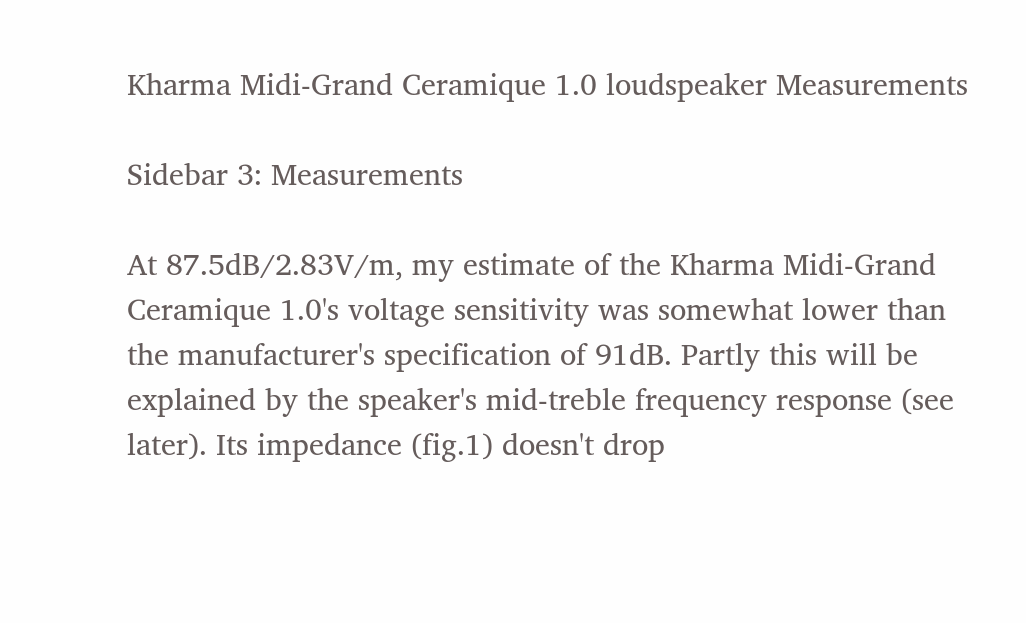Kharma Midi-Grand Ceramique 1.0 loudspeaker Measurements

Sidebar 3: Measurements

At 87.5dB/2.83V/m, my estimate of the Kharma Midi-Grand Ceramique 1.0's voltage sensitivity was somewhat lower than the manufacturer's specification of 91dB. Partly this will be explained by the speaker's mid-treble frequency response (see later). Its impedance (fig.1) doesn't drop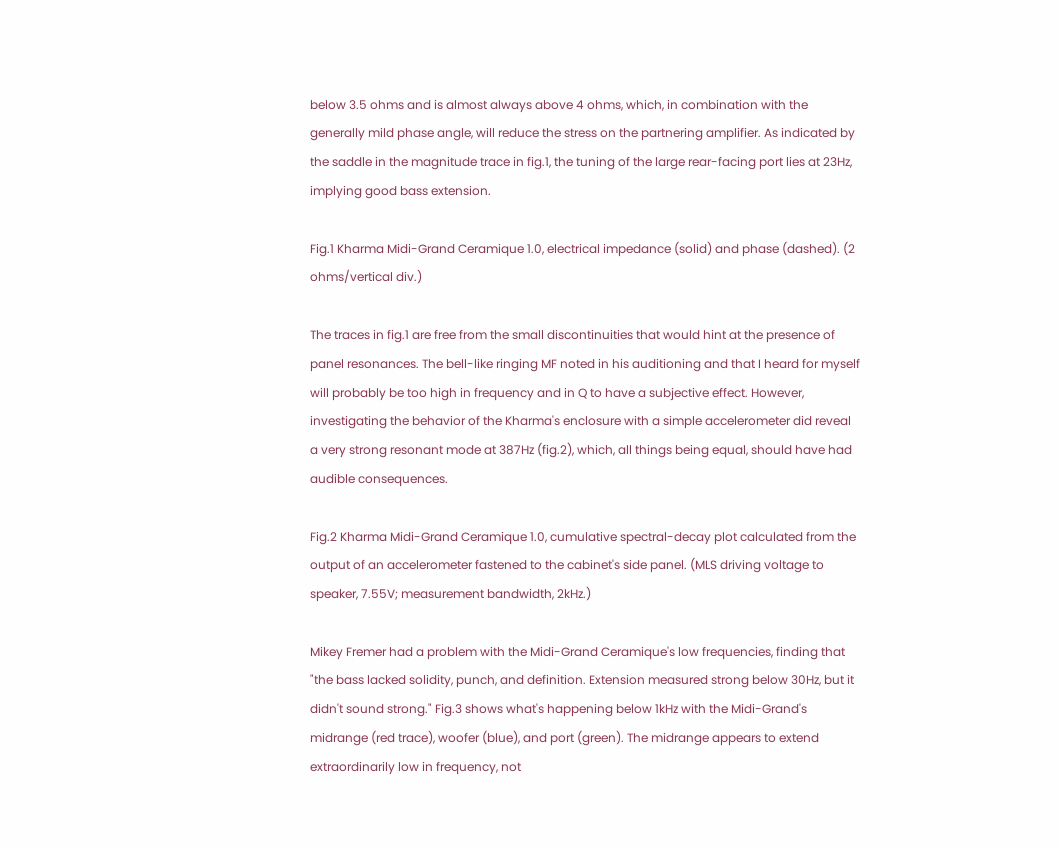below 3.5 ohms and is almost always above 4 ohms, which, in combination with the generally mild phase angle, will reduce the stress on the partnering amplifier. As indicated by the saddle in the magnitude trace in fig.1, the tuning of the large rear-facing port lies at 23Hz, implying good bass extension.

Fig.1 Kharma Midi-Grand Ceramique 1.0, electrical impedance (solid) and phase (dashed). (2 ohms/vertical div.)

The traces in fig.1 are free from the small discontinuities that would hint at the presence of panel resonances. The bell-like ringing MF noted in his auditioning and that I heard for myself will probably be too high in frequency and in Q to have a subjective effect. However, investigating the behavior of the Kharma's enclosure with a simple accelerometer did reveal a very strong resonant mode at 387Hz (fig.2), which, all things being equal, should have had audible consequences.

Fig.2 Kharma Midi-Grand Ceramique 1.0, cumulative spectral-decay plot calculated from the output of an accelerometer fastened to the cabinet's side panel. (MLS driving voltage to speaker, 7.55V; measurement bandwidth, 2kHz.)

Mikey Fremer had a problem with the Midi-Grand Ceramique's low frequencies, finding that "the bass lacked solidity, punch, and definition. Extension measured strong below 30Hz, but it didn't sound strong." Fig.3 shows what's happening below 1kHz with the Midi-Grand's midrange (red trace), woofer (blue), and port (green). The midrange appears to extend extraordinarily low in frequency, not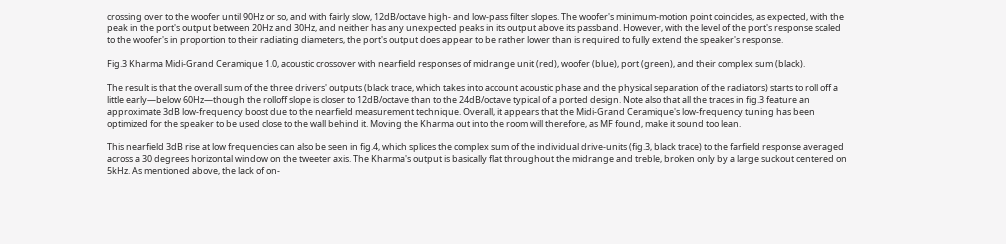crossing over to the woofer until 90Hz or so, and with fairly slow, 12dB/octave high- and low-pass filter slopes. The woofer's minimum-motion point coincides, as expected, with the peak in the port's output between 20Hz and 30Hz, and neither has any unexpected peaks in its output above its passband. However, with the level of the port's response scaled to the woofer's in proportion to their radiating diameters, the port's output does appear to be rather lower than is required to fully extend the speaker's response.

Fig.3 Kharma Midi-Grand Ceramique 1.0, acoustic crossover with nearfield responses of midrange unit (red), woofer (blue), port (green), and their complex sum (black).

The result is that the overall sum of the three drivers' outputs (black trace, which takes into account acoustic phase and the physical separation of the radiators) starts to roll off a little early—below 60Hz—though the rolloff slope is closer to 12dB/octave than to the 24dB/octave typical of a ported design. Note also that all the traces in fig.3 feature an approximate 3dB low-frequency boost due to the nearfield measurement technique. Overall, it appears that the Midi-Grand Ceramique's low-frequency tuning has been optimized for the speaker to be used close to the wall behind it. Moving the Kharma out into the room will therefore, as MF found, make it sound too lean.

This nearfield 3dB rise at low frequencies can also be seen in fig.4, which splices the complex sum of the individual drive-units (fig.3, black trace) to the farfield response averaged across a 30 degrees horizontal window on the tweeter axis. The Kharma's output is basically flat throughout the midrange and treble, broken only by a large suckout centered on 5kHz. As mentioned above, the lack of on-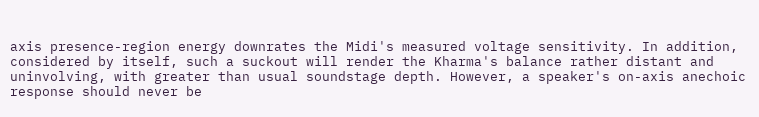axis presence-region energy downrates the Midi's measured voltage sensitivity. In addition, considered by itself, such a suckout will render the Kharma's balance rather distant and uninvolving, with greater than usual soundstage depth. However, a speaker's on-axis anechoic response should never be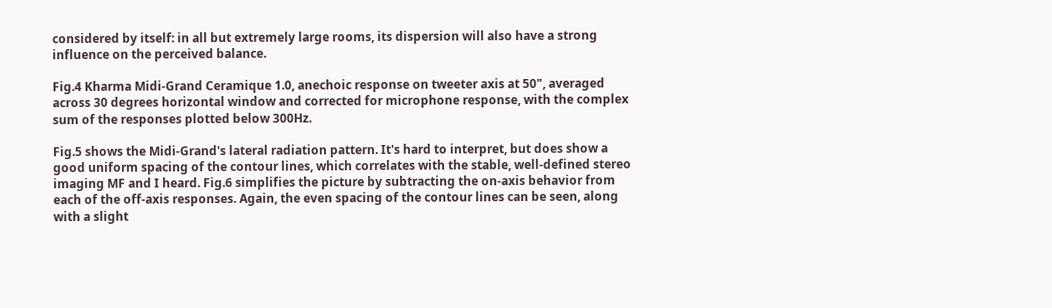considered by itself: in all but extremely large rooms, its dispersion will also have a strong influence on the perceived balance.

Fig.4 Kharma Midi-Grand Ceramique 1.0, anechoic response on tweeter axis at 50", averaged across 30 degrees horizontal window and corrected for microphone response, with the complex sum of the responses plotted below 300Hz.

Fig.5 shows the Midi-Grand's lateral radiation pattern. It's hard to interpret, but does show a good uniform spacing of the contour lines, which correlates with the stable, well-defined stereo imaging MF and I heard. Fig.6 simplifies the picture by subtracting the on-axis behavior from each of the off-axis responses. Again, the even spacing of the contour lines can be seen, along with a slight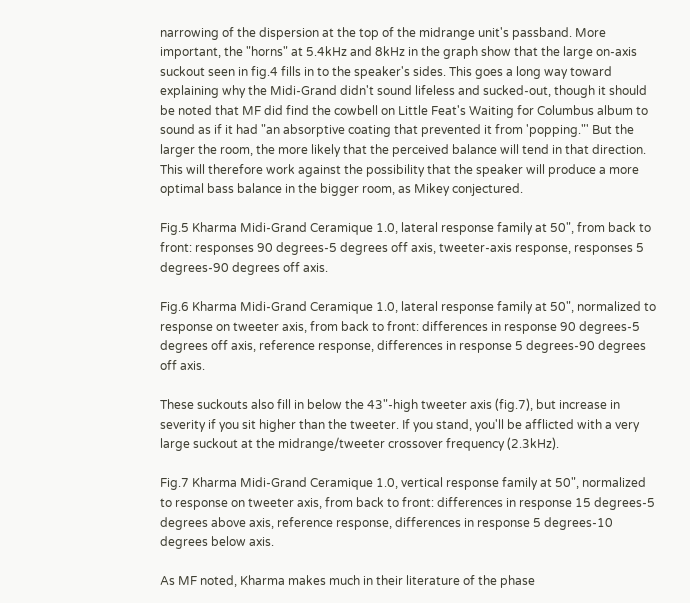narrowing of the dispersion at the top of the midrange unit's passband. More important, the "horns" at 5.4kHz and 8kHz in the graph show that the large on-axis suckout seen in fig.4 fills in to the speaker's sides. This goes a long way toward explaining why the Midi-Grand didn't sound lifeless and sucked-out, though it should be noted that MF did find the cowbell on Little Feat's Waiting for Columbus album to sound as if it had "an absorptive coating that prevented it from 'popping."' But the larger the room, the more likely that the perceived balance will tend in that direction. This will therefore work against the possibility that the speaker will produce a more optimal bass balance in the bigger room, as Mikey conjectured.

Fig.5 Kharma Midi-Grand Ceramique 1.0, lateral response family at 50", from back to front: responses 90 degrees-5 degrees off axis, tweeter-axis response, responses 5 degrees-90 degrees off axis.

Fig.6 Kharma Midi-Grand Ceramique 1.0, lateral response family at 50", normalized to response on tweeter axis, from back to front: differences in response 90 degrees-5 degrees off axis, reference response, differences in response 5 degrees-90 degrees off axis.

These suckouts also fill in below the 43"-high tweeter axis (fig.7), but increase in severity if you sit higher than the tweeter. If you stand, you'll be afflicted with a very large suckout at the midrange/tweeter crossover frequency (2.3kHz).

Fig.7 Kharma Midi-Grand Ceramique 1.0, vertical response family at 50", normalized to response on tweeter axis, from back to front: differences in response 15 degrees-5 degrees above axis, reference response, differences in response 5 degrees-10 degrees below axis.

As MF noted, Kharma makes much in their literature of the phase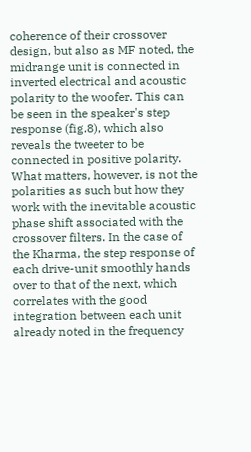coherence of their crossover design, but also as MF noted, the midrange unit is connected in inverted electrical and acoustic polarity to the woofer. This can be seen in the speaker's step response (fig.8), which also reveals the tweeter to be connected in positive polarity. What matters, however, is not the polarities as such but how they work with the inevitable acoustic phase shift associated with the crossover filters. In the case of the Kharma, the step response of each drive-unit smoothly hands over to that of the next, which correlates with the good integration between each unit already noted in the frequency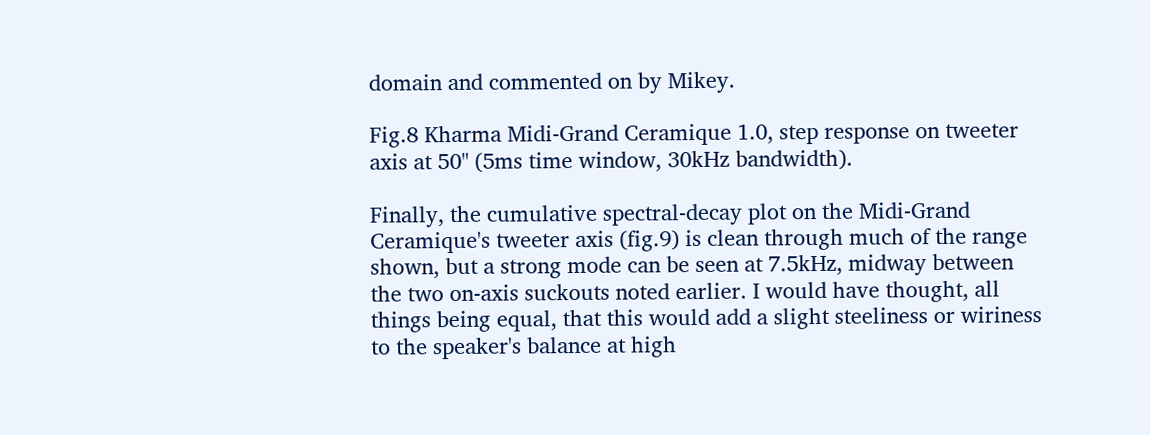domain and commented on by Mikey.

Fig.8 Kharma Midi-Grand Ceramique 1.0, step response on tweeter axis at 50" (5ms time window, 30kHz bandwidth).

Finally, the cumulative spectral-decay plot on the Midi-Grand Ceramique's tweeter axis (fig.9) is clean through much of the range shown, but a strong mode can be seen at 7.5kHz, midway between the two on-axis suckouts noted earlier. I would have thought, all things being equal, that this would add a slight steeliness or wiriness to the speaker's balance at high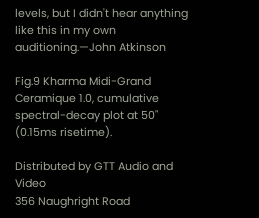levels, but I didn't hear anything like this in my own auditioning.—John Atkinson

Fig.9 Kharma Midi-Grand Ceramique 1.0, cumulative spectral-decay plot at 50" (0.15ms risetime).

Distributed by GTT Audio and Video
356 Naughright Road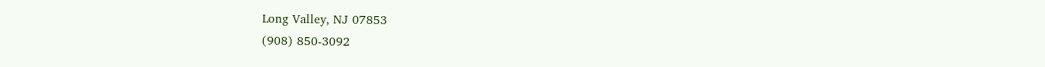Long Valley, NJ 07853
(908) 850-3092